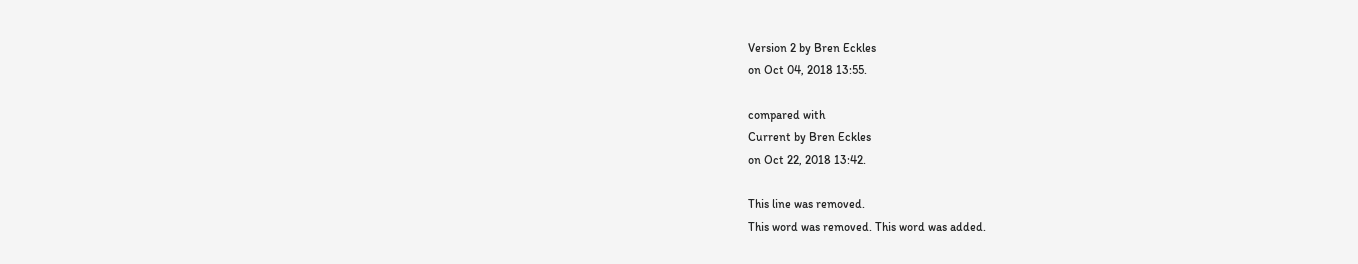Version 2 by Bren Eckles
on Oct 04, 2018 13:55.

compared with
Current by Bren Eckles
on Oct 22, 2018 13:42.

This line was removed.
This word was removed. This word was added.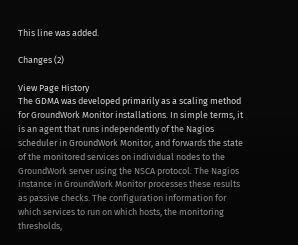This line was added.

Changes (2)

View Page History
The GDMA was developed primarily as a scaling method for GroundWork Monitor installations. In simple terms, it is an agent that runs independently of the Nagios scheduler in GroundWork Monitor, and forwards the state of the monitored services on individual nodes to the GroundWork server using the NSCA protocol. The Nagios instance in GroundWork Monitor processes these results as passive checks. The configuration information for which services to run on which hosts, the monitoring thresholds,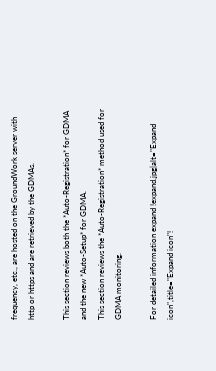frequency, etc., are hosted on the GroundWork server with http or https and are retrieved by the GDMAs.

This section reviews both the *Auto-Registration* for GDMA and the new *Auto-Setup* for GDMA.
This section reviews the *Auto-Registration* method used for GDMA monitoring.

For detailed information expand !expand.jpg|alt="Expand icon",title="Expand icon"!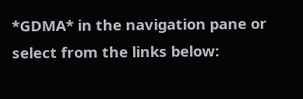*GDMA* in the navigation pane or select from the links below: